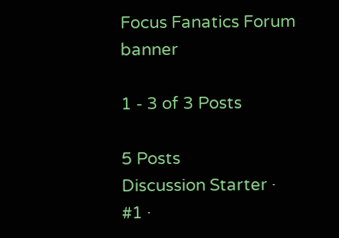Focus Fanatics Forum banner

1 - 3 of 3 Posts

5 Posts
Discussion Starter · #1 ·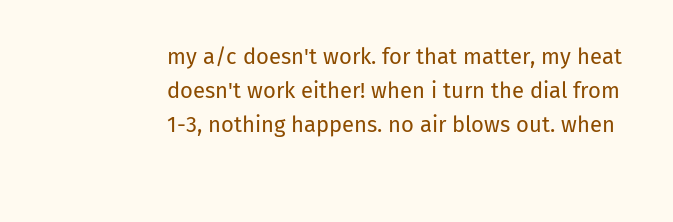my a/c doesn't work. for that matter, my heat doesn't work either! when i turn the dial from 1-3, nothing happens. no air blows out. when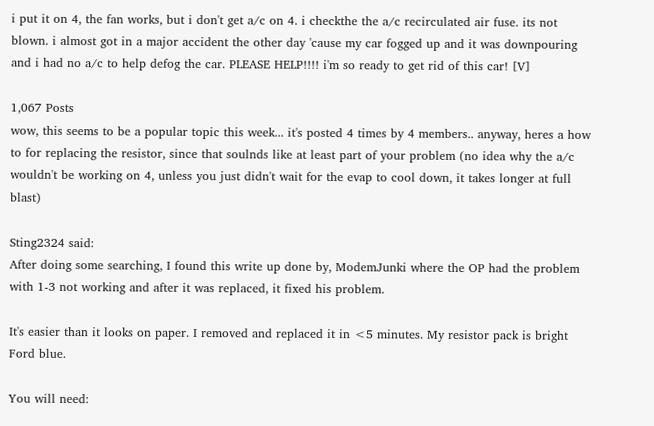i put it on 4, the fan works, but i don't get a/c on 4. i checkthe the a/c recirculated air fuse. its not blown. i almost got in a major accident the other day 'cause my car fogged up and it was downpouring and i had no a/c to help defog the car. PLEASE HELP!!!! i'm so ready to get rid of this car! [V]

1,067 Posts
wow, this seems to be a popular topic this week... it's posted 4 times by 4 members.. anyway, heres a how to for replacing the resistor, since that soulnds like at least part of your problem (no idea why the a/c wouldn't be working on 4, unless you just didn't wait for the evap to cool down, it takes longer at full blast)

Sting2324 said:
After doing some searching, I found this write up done by, ModemJunki where the OP had the problem with 1-3 not working and after it was replaced, it fixed his problem.

It's easier than it looks on paper. I removed and replaced it in <5 minutes. My resistor pack is bright Ford blue.

You will need: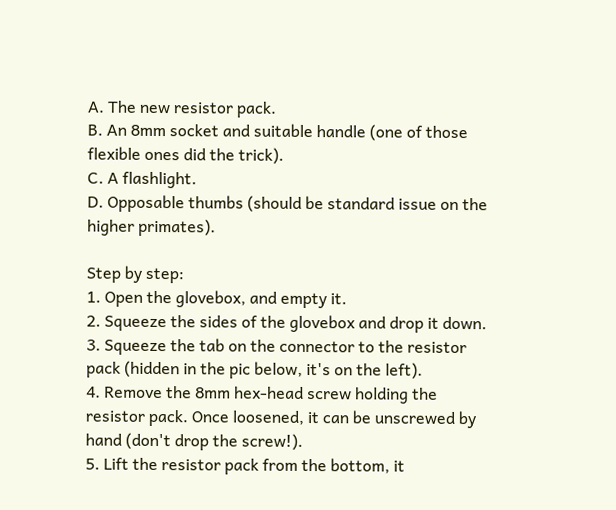A. The new resistor pack.
B. An 8mm socket and suitable handle (one of those flexible ones did the trick).
C. A flashlight.
D. Opposable thumbs (should be standard issue on the higher primates).

Step by step:
1. Open the glovebox, and empty it.
2. Squeeze the sides of the glovebox and drop it down.
3. Squeeze the tab on the connector to the resistor pack (hidden in the pic below, it's on the left).
4. Remove the 8mm hex-head screw holding the resistor pack. Once loosened, it can be unscrewed by hand (don't drop the screw!).
5. Lift the resistor pack from the bottom, it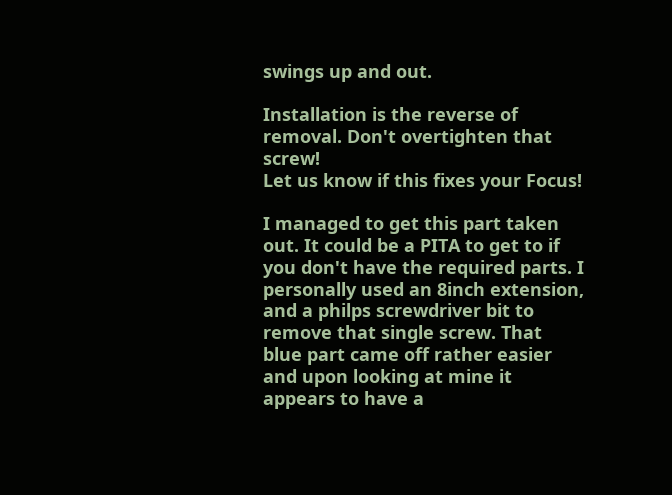swings up and out.

Installation is the reverse of removal. Don't overtighten that screw!
Let us know if this fixes your Focus!

I managed to get this part taken out. It could be a PITA to get to if you don't have the required parts. I personally used an 8inch extension, and a philps screwdriver bit to remove that single screw. That blue part came off rather easier and upon looking at mine it appears to have a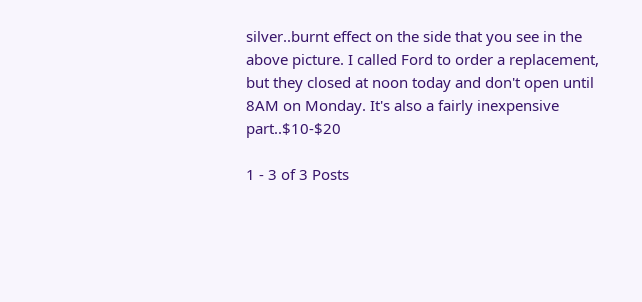silver..burnt effect on the side that you see in the above picture. I called Ford to order a replacement, but they closed at noon today and don't open until 8AM on Monday. It's also a fairly inexpensive part..$10-$20

1 - 3 of 3 Posts